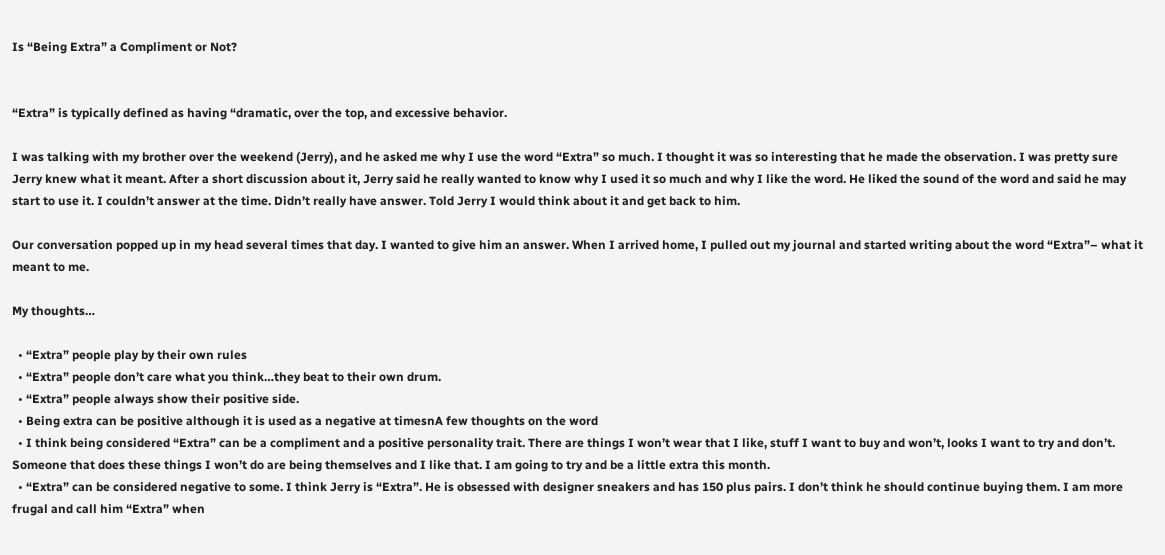Is “Being Extra” a Compliment or Not?


“Extra” is typically defined as having “dramatic, over the top, and excessive behavior.

I was talking with my brother over the weekend (Jerry), and he asked me why I use the word “Extra” so much. I thought it was so interesting that he made the observation. I was pretty sure Jerry knew what it meant. After a short discussion about it, Jerry said he really wanted to know why I used it so much and why I like the word. He liked the sound of the word and said he may start to use it. I couldn’t answer at the time. Didn’t really have answer. Told Jerry I would think about it and get back to him.

Our conversation popped up in my head several times that day. I wanted to give him an answer. When I arrived home, I pulled out my journal and started writing about the word “Extra”– what it meant to me.

My thoughts…

  • “Extra” people play by their own rules
  • “Extra” people don’t care what you think…they beat to their own drum.
  • “Extra” people always show their positive side.
  • Being extra can be positive although it is used as a negative at timesnA few thoughts on the word
  • I think being considered “Extra” can be a compliment and a positive personality trait. There are things I won’t wear that I like, stuff I want to buy and won’t, looks I want to try and don’t. Someone that does these things I won’t do are being themselves and I like that. I am going to try and be a little extra this month.
  • “Extra” can be considered negative to some. I think Jerry is “Extra”. He is obsessed with designer sneakers and has 150 plus pairs. I don’t think he should continue buying them. I am more frugal and call him “Extra” when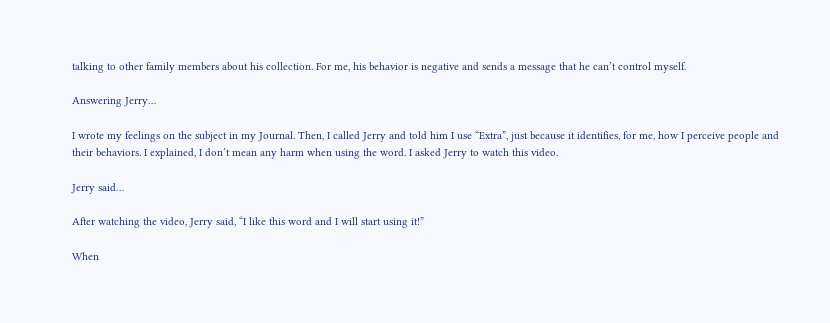talking to other family members about his collection. For me, his behavior is negative and sends a message that he can’t control myself.

Answering Jerry…

I wrote my feelings on the subject in my Journal. Then, I called Jerry and told him I use “Extra”, just because it identifies, for me, how I perceive people and their behaviors. I explained, I don’t mean any harm when using the word. I asked Jerry to watch this video.

Jerry said…

After watching the video, Jerry said, “I like this word and I will start using it!”

When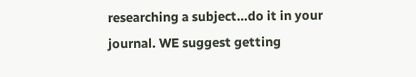researching a subject…do it in your journal. WE suggest getting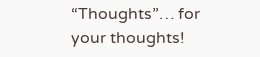“Thoughts”… for your thoughts!